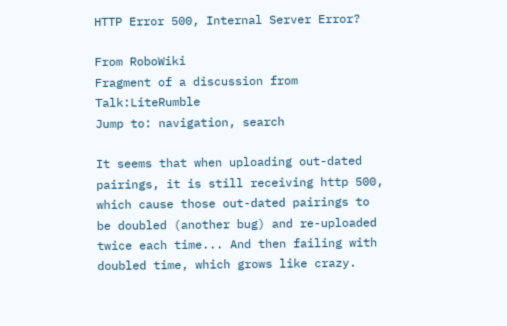HTTP Error 500, Internal Server Error?

From RoboWiki
Fragment of a discussion from Talk:LiteRumble
Jump to: navigation, search

It seems that when uploading out-dated pairings, it is still receiving http 500, which cause those out-dated pairings to be doubled (another bug) and re-uploaded twice each time... And then failing with doubled time, which grows like crazy.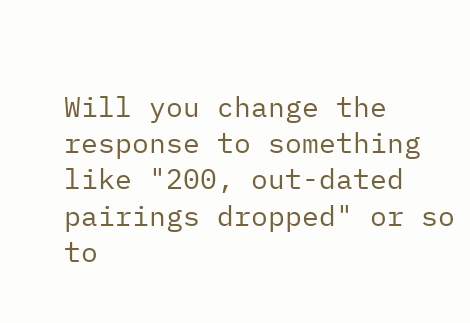Will you change the response to something like "200, out-dated pairings dropped" or so to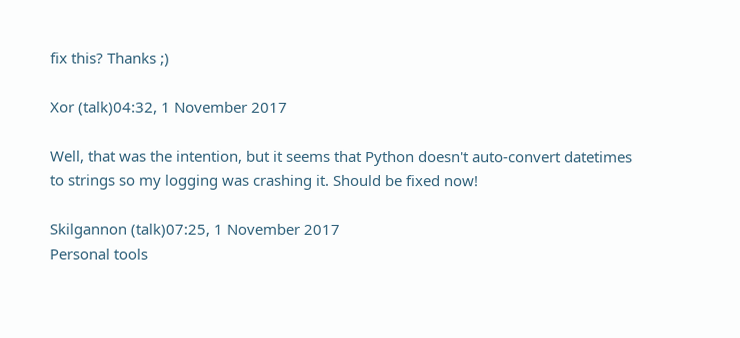fix this? Thanks ;)

Xor (talk)04:32, 1 November 2017

Well, that was the intention, but it seems that Python doesn't auto-convert datetimes to strings so my logging was crashing it. Should be fixed now!

Skilgannon (talk)07:25, 1 November 2017
Personal tools